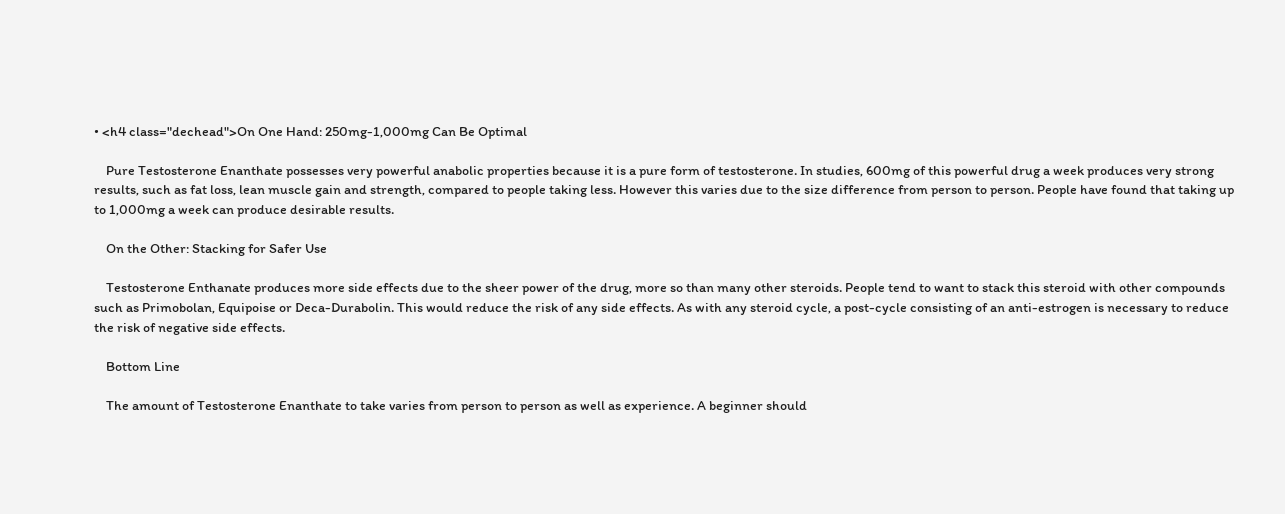• <h4 class="dechead">On One Hand: 250mg-1,000mg Can Be Optimal

    Pure Testosterone Enanthate possesses very powerful anabolic properties because it is a pure form of testosterone. In studies, 600mg of this powerful drug a week produces very strong results, such as fat loss, lean muscle gain and strength, compared to people taking less. However this varies due to the size difference from person to person. People have found that taking up to 1,000mg a week can produce desirable results.

    On the Other: Stacking for Safer Use

    Testosterone Enthanate produces more side effects due to the sheer power of the drug, more so than many other steroids. People tend to want to stack this steroid with other compounds such as Primobolan, Equipoise or Deca-Durabolin. This would reduce the risk of any side effects. As with any steroid cycle, a post-cycle consisting of an anti-estrogen is necessary to reduce the risk of negative side effects.

    Bottom Line

    The amount of Testosterone Enanthate to take varies from person to person as well as experience. A beginner should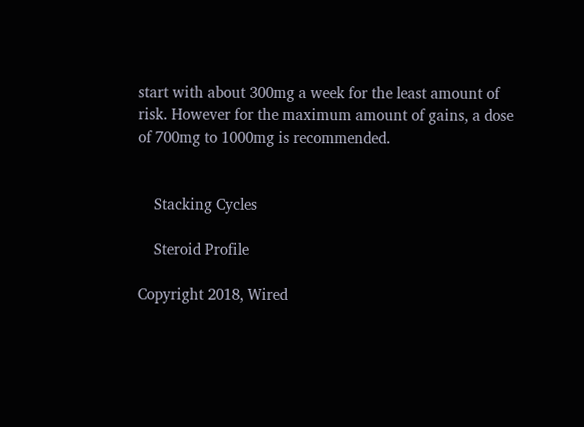start with about 300mg a week for the least amount of risk. However for the maximum amount of gains, a dose of 700mg to 1000mg is recommended.


    Stacking Cycles

    Steroid Profile

Copyright 2018, Wired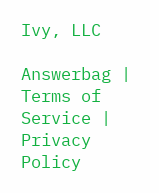Ivy, LLC

Answerbag | Terms of Service | Privacy Policy